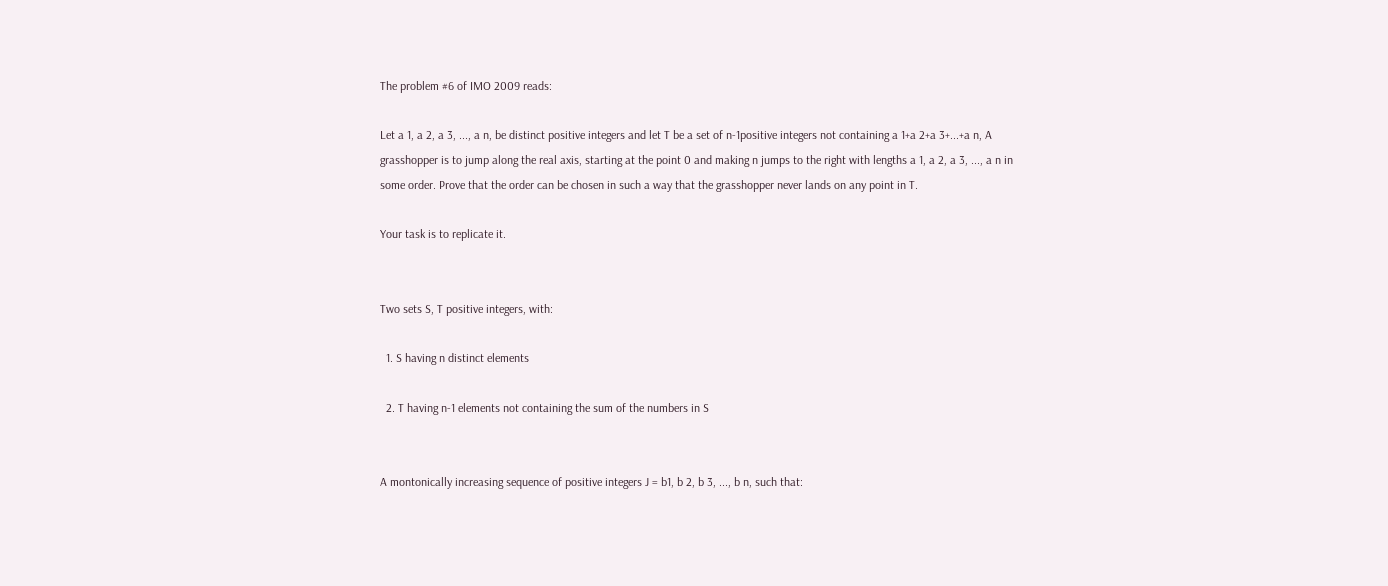The problem #6 of IMO 2009 reads:

Let a 1, a 2, a 3, ..., a n, be distinct positive integers and let T be a set of n-1positive integers not containing a 1+a 2+a 3+...+a n, A grasshopper is to jump along the real axis, starting at the point 0 and making n jumps to the right with lengths a 1, a 2, a 3, ..., a n in some order. Prove that the order can be chosen in such a way that the grasshopper never lands on any point in T.

Your task is to replicate it.


Two sets S, T positive integers, with:

  1. S having n distinct elements

  2. T having n-1 elements not containing the sum of the numbers in S


A montonically increasing sequence of positive integers J = b1, b 2, b 3, ..., b n, such that: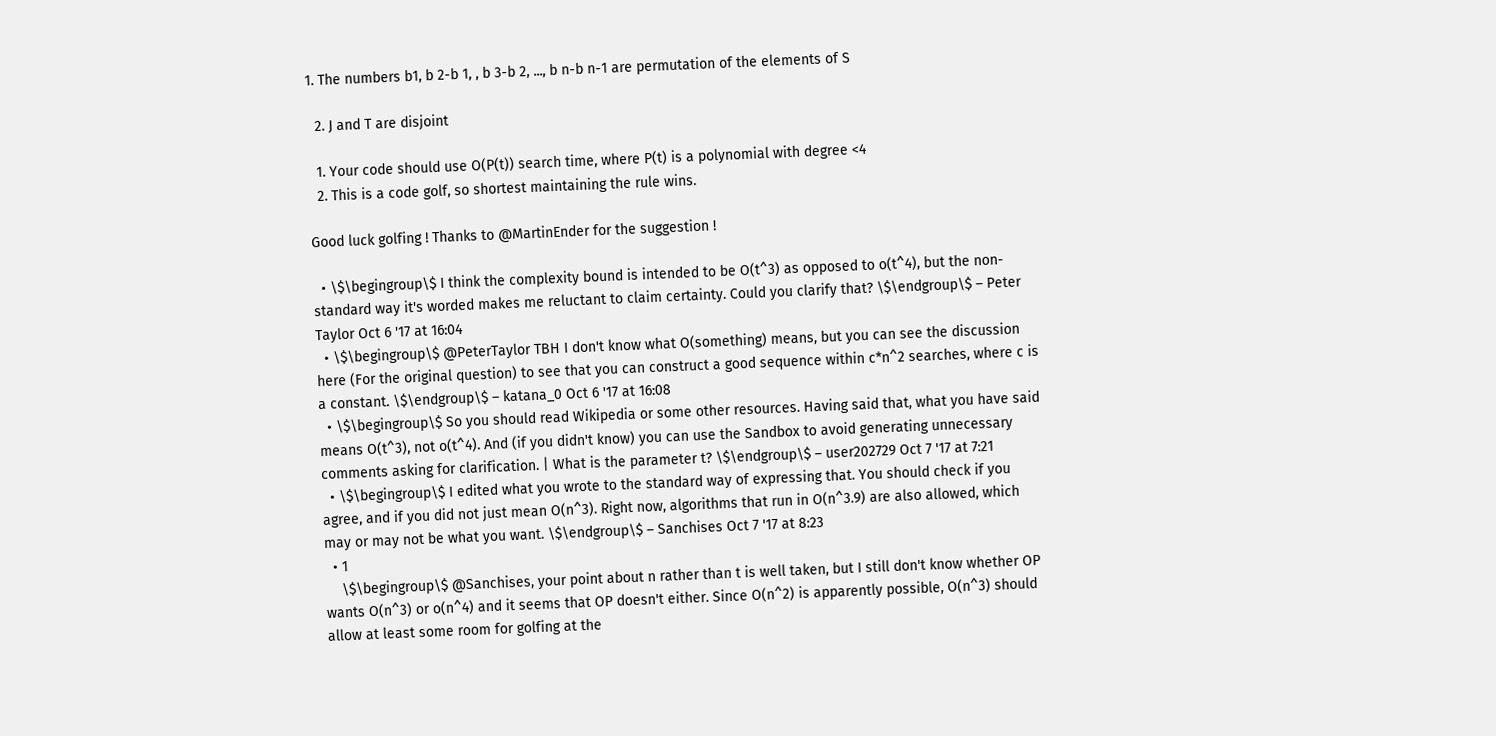1. The numbers b1, b 2-b 1, , b 3-b 2, ..., b n-b n-1 are permutation of the elements of S

  2. J and T are disjoint

  1. Your code should use O(P(t)) search time, where P(t) is a polynomial with degree <4
  2. This is a code golf, so shortest maintaining the rule wins.

Good luck golfing ! Thanks to @MartinEnder for the suggestion !

  • \$\begingroup\$ I think the complexity bound is intended to be O(t^3) as opposed to o(t^4), but the non-standard way it's worded makes me reluctant to claim certainty. Could you clarify that? \$\endgroup\$ – Peter Taylor Oct 6 '17 at 16:04
  • \$\begingroup\$ @PeterTaylor TBH I don't know what O(something) means, but you can see the discussion here (For the original question) to see that you can construct a good sequence within c*n^2 searches, where c is a constant. \$\endgroup\$ – katana_0 Oct 6 '17 at 16:08
  • \$\begingroup\$ So you should read Wikipedia or some other resources. Having said that, what you have said means O(t^3), not o(t^4). And (if you didn't know) you can use the Sandbox to avoid generating unnecessary comments asking for clarification. | What is the parameter t? \$\endgroup\$ – user202729 Oct 7 '17 at 7:21
  • \$\begingroup\$ I edited what you wrote to the standard way of expressing that. You should check if you agree, and if you did not just mean O(n^3). Right now, algorithms that run in O(n^3.9) are also allowed, which may or may not be what you want. \$\endgroup\$ – Sanchises Oct 7 '17 at 8:23
  • 1
    \$\begingroup\$ @Sanchises, your point about n rather than t is well taken, but I still don't know whether OP wants O(n^3) or o(n^4) and it seems that OP doesn't either. Since O(n^2) is apparently possible, O(n^3) should allow at least some room for golfing at the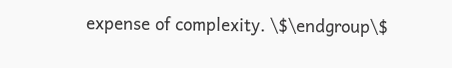expense of complexity. \$\endgroup\$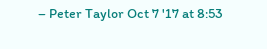– Peter Taylor Oct 7 '17 at 8:53